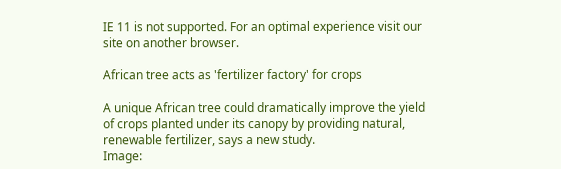IE 11 is not supported. For an optimal experience visit our site on another browser.

African tree acts as 'fertilizer factory' for crops

A unique African tree could dramatically improve the yield of crops planted under its canopy by providing natural, renewable fertilizer, says a new study.
Image: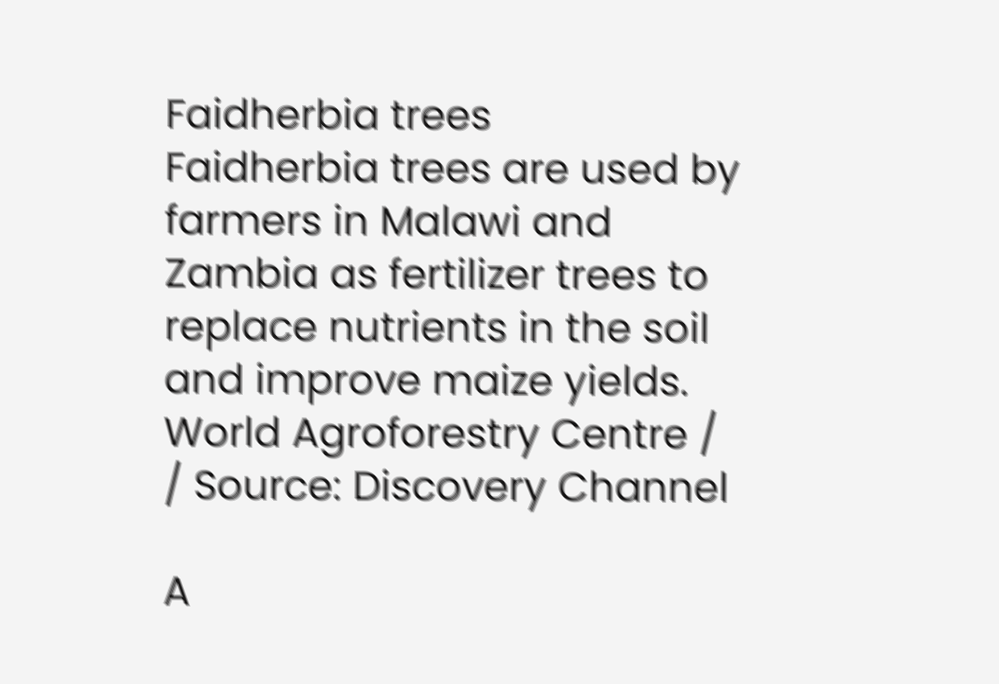Faidherbia trees
Faidherbia trees are used by farmers in Malawi and Zambia as fertilizer trees to replace nutrients in the soil and improve maize yields. World Agroforestry Centre /
/ Source: Discovery Channel

A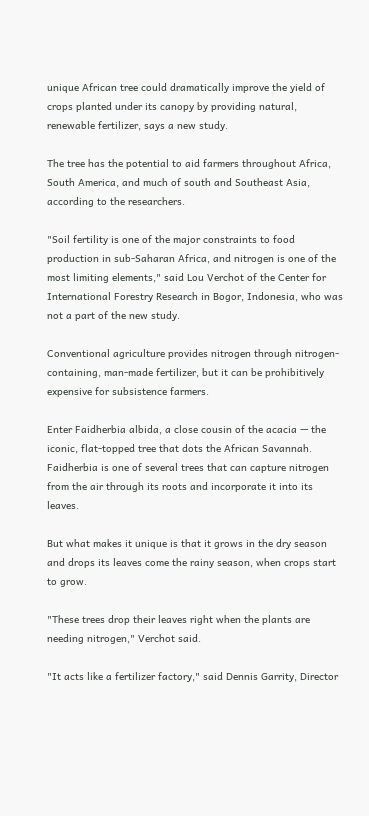unique African tree could dramatically improve the yield of crops planted under its canopy by providing natural, renewable fertilizer, says a new study.

The tree has the potential to aid farmers throughout Africa, South America, and much of south and Southeast Asia, according to the researchers.

"Soil fertility is one of the major constraints to food production in sub-Saharan Africa, and nitrogen is one of the most limiting elements," said Lou Verchot of the Center for International Forestry Research in Bogor, Indonesia, who was not a part of the new study.

Conventional agriculture provides nitrogen through nitrogen-containing, man-made fertilizer, but it can be prohibitively expensive for subsistence farmers.

Enter Faidherbia albida, a close cousin of the acacia — the iconic, flat-topped tree that dots the African Savannah. Faidherbia is one of several trees that can capture nitrogen from the air through its roots and incorporate it into its leaves.

But what makes it unique is that it grows in the dry season and drops its leaves come the rainy season, when crops start to grow.

"These trees drop their leaves right when the plants are needing nitrogen," Verchot said.

"It acts like a fertilizer factory," said Dennis Garrity, Director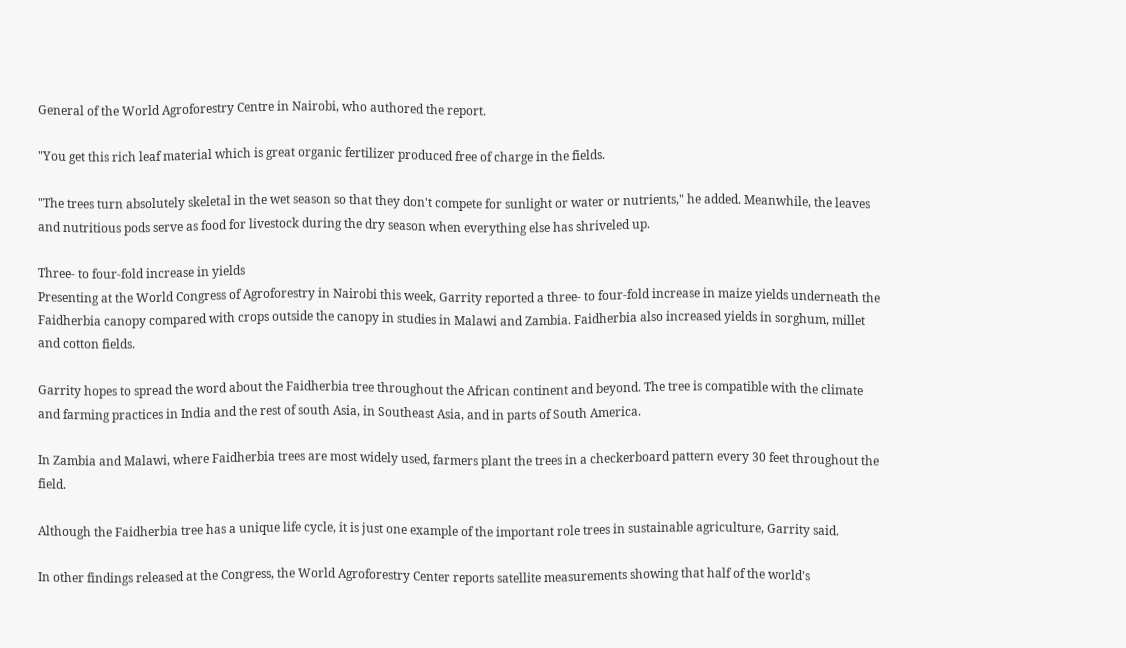General of the World Agroforestry Centre in Nairobi, who authored the report.

"You get this rich leaf material which is great organic fertilizer produced free of charge in the fields.

"The trees turn absolutely skeletal in the wet season so that they don't compete for sunlight or water or nutrients," he added. Meanwhile, the leaves and nutritious pods serve as food for livestock during the dry season when everything else has shriveled up.

Three- to four-fold increase in yields
Presenting at the World Congress of Agroforestry in Nairobi this week, Garrity reported a three- to four-fold increase in maize yields underneath the Faidherbia canopy compared with crops outside the canopy in studies in Malawi and Zambia. Faidherbia also increased yields in sorghum, millet and cotton fields.

Garrity hopes to spread the word about the Faidherbia tree throughout the African continent and beyond. The tree is compatible with the climate and farming practices in India and the rest of south Asia, in Southeast Asia, and in parts of South America.

In Zambia and Malawi, where Faidherbia trees are most widely used, farmers plant the trees in a checkerboard pattern every 30 feet throughout the field.

Although the Faidherbia tree has a unique life cycle, it is just one example of the important role trees in sustainable agriculture, Garrity said.

In other findings released at the Congress, the World Agroforestry Center reports satellite measurements showing that half of the world's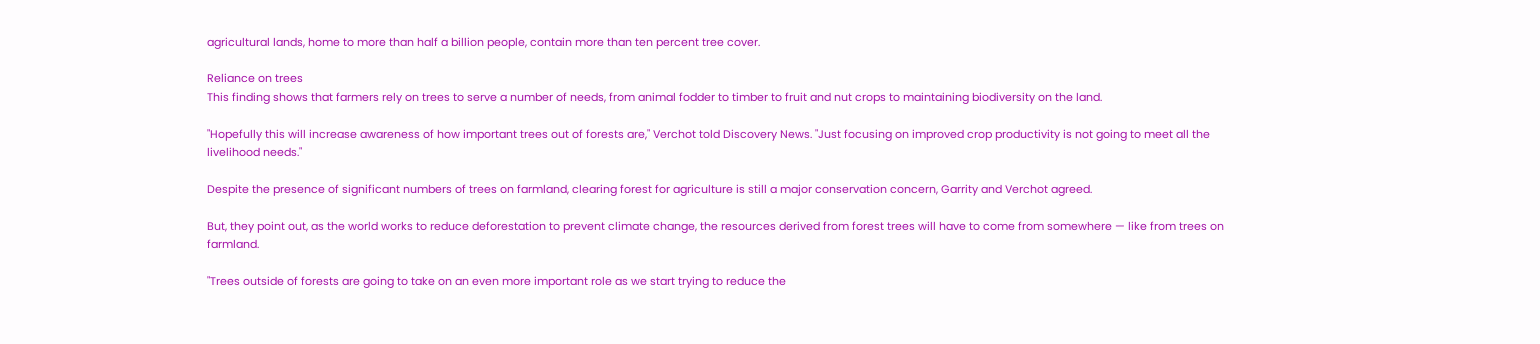agricultural lands, home to more than half a billion people, contain more than ten percent tree cover.

Reliance on trees
This finding shows that farmers rely on trees to serve a number of needs, from animal fodder to timber to fruit and nut crops to maintaining biodiversity on the land.

"Hopefully this will increase awareness of how important trees out of forests are," Verchot told Discovery News. "Just focusing on improved crop productivity is not going to meet all the livelihood needs."

Despite the presence of significant numbers of trees on farmland, clearing forest for agriculture is still a major conservation concern, Garrity and Verchot agreed.

But, they point out, as the world works to reduce deforestation to prevent climate change, the resources derived from forest trees will have to come from somewhere — like from trees on farmland.

"Trees outside of forests are going to take on an even more important role as we start trying to reduce the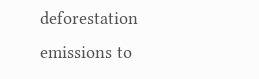deforestation emissions to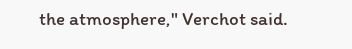the atmosphere," Verchot said.